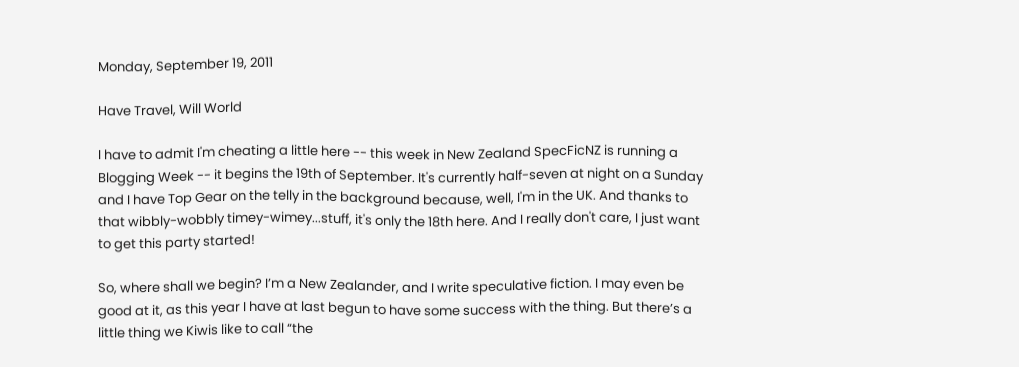Monday, September 19, 2011

Have Travel, Will World

I have to admit I'm cheating a little here -- this week in New Zealand SpecFicNZ is running a Blogging Week -- it begins the 19th of September. It's currently half-seven at night on a Sunday and I have Top Gear on the telly in the background because, well, I'm in the UK. And thanks to that wibbly-wobbly timey-wimey...stuff, it's only the 18th here. And I really don't care, I just want to get this party started!

So, where shall we begin? I’m a New Zealander, and I write speculative fiction. I may even be good at it, as this year I have at last begun to have some success with the thing. But there’s a little thing we Kiwis like to call “the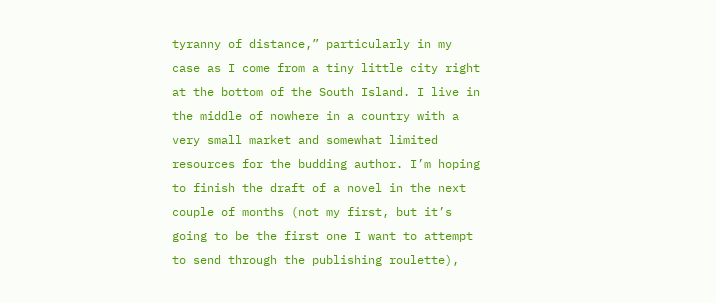tyranny of distance,” particularly in my case as I come from a tiny little city right at the bottom of the South Island. I live in the middle of nowhere in a country with a very small market and somewhat limited resources for the budding author. I’m hoping to finish the draft of a novel in the next couple of months (not my first, but it’s going to be the first one I want to attempt to send through the publishing roulette),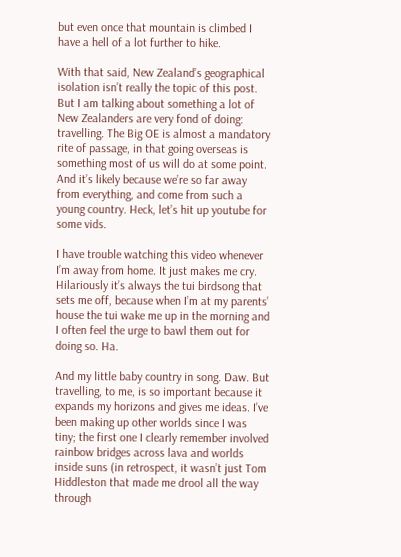but even once that mountain is climbed I have a hell of a lot further to hike.

With that said, New Zealand’s geographical isolation isn’t really the topic of this post. But I am talking about something a lot of New Zealanders are very fond of doing: travelling. The Big OE is almost a mandatory rite of passage, in that going overseas is something most of us will do at some point. And it’s likely because we’re so far away from everything, and come from such a young country. Heck, let’s hit up youtube for some vids.

I have trouble watching this video whenever I’m away from home. It just makes me cry. Hilariously it’s always the tui birdsong that sets me off, because when I’m at my parents’ house the tui wake me up in the morning and I often feel the urge to bawl them out for doing so. Ha.

And my little baby country in song. Daw. But travelling, to me, is so important because it expands my horizons and gives me ideas. I’ve been making up other worlds since I was tiny; the first one I clearly remember involved rainbow bridges across lava and worlds inside suns (in retrospect, it wasn’t just Tom Hiddleston that made me drool all the way through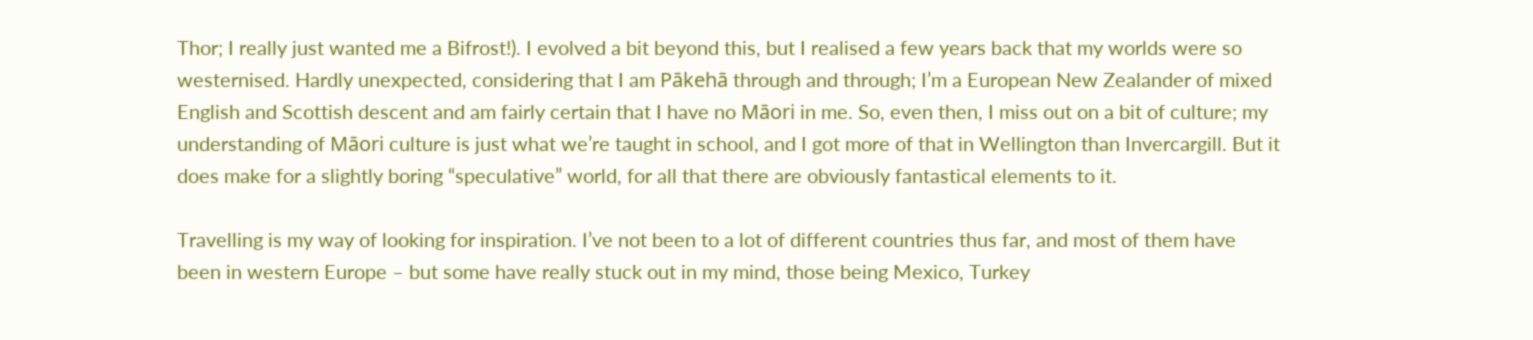Thor; I really just wanted me a Bifrost!). I evolved a bit beyond this, but I realised a few years back that my worlds were so westernised. Hardly unexpected, considering that I am Pākehā through and through; I’m a European New Zealander of mixed English and Scottish descent and am fairly certain that I have no Māori in me. So, even then, I miss out on a bit of culture; my understanding of Māori culture is just what we’re taught in school, and I got more of that in Wellington than Invercargill. But it does make for a slightly boring “speculative” world, for all that there are obviously fantastical elements to it.

Travelling is my way of looking for inspiration. I’ve not been to a lot of different countries thus far, and most of them have been in western Europe – but some have really stuck out in my mind, those being Mexico, Turkey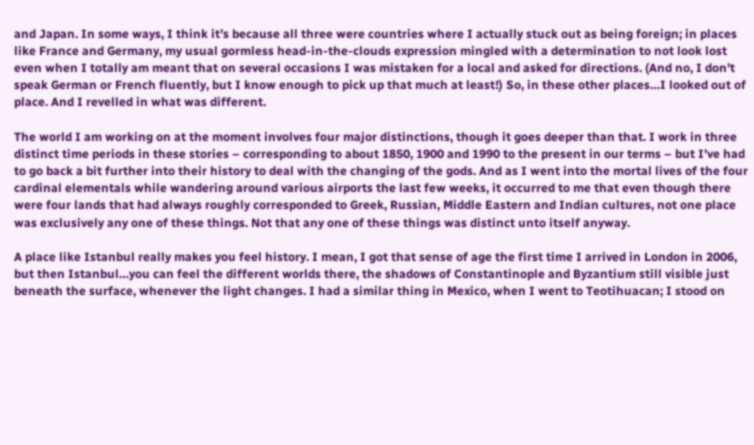and Japan. In some ways, I think it’s because all three were countries where I actually stuck out as being foreign; in places like France and Germany, my usual gormless head-in-the-clouds expression mingled with a determination to not look lost even when I totally am meant that on several occasions I was mistaken for a local and asked for directions. (And no, I don’t speak German or French fluently, but I know enough to pick up that much at least!) So, in these other places…I looked out of place. And I revelled in what was different.

The world I am working on at the moment involves four major distinctions, though it goes deeper than that. I work in three distinct time periods in these stories – corresponding to about 1850, 1900 and 1990 to the present in our terms – but I’ve had to go back a bit further into their history to deal with the changing of the gods. And as I went into the mortal lives of the four cardinal elementals while wandering around various airports the last few weeks, it occurred to me that even though there were four lands that had always roughly corresponded to Greek, Russian, Middle Eastern and Indian cultures, not one place was exclusively any one of these things. Not that any one of these things was distinct unto itself anyway.

A place like Istanbul really makes you feel history. I mean, I got that sense of age the first time I arrived in London in 2006, but then Istanbul…you can feel the different worlds there, the shadows of Constantinople and Byzantium still visible just beneath the surface, whenever the light changes. I had a similar thing in Mexico, when I went to Teotihuacan; I stood on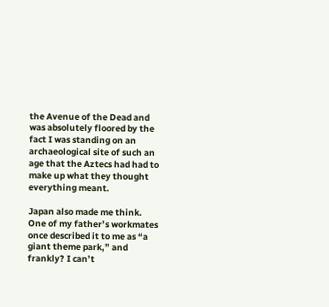the Avenue of the Dead and was absolutely floored by the fact I was standing on an archaeological site of such an age that the Aztecs had had to make up what they thought everything meant.

Japan also made me think. One of my father’s workmates once described it to me as “a giant theme park,” and frankly? I can’t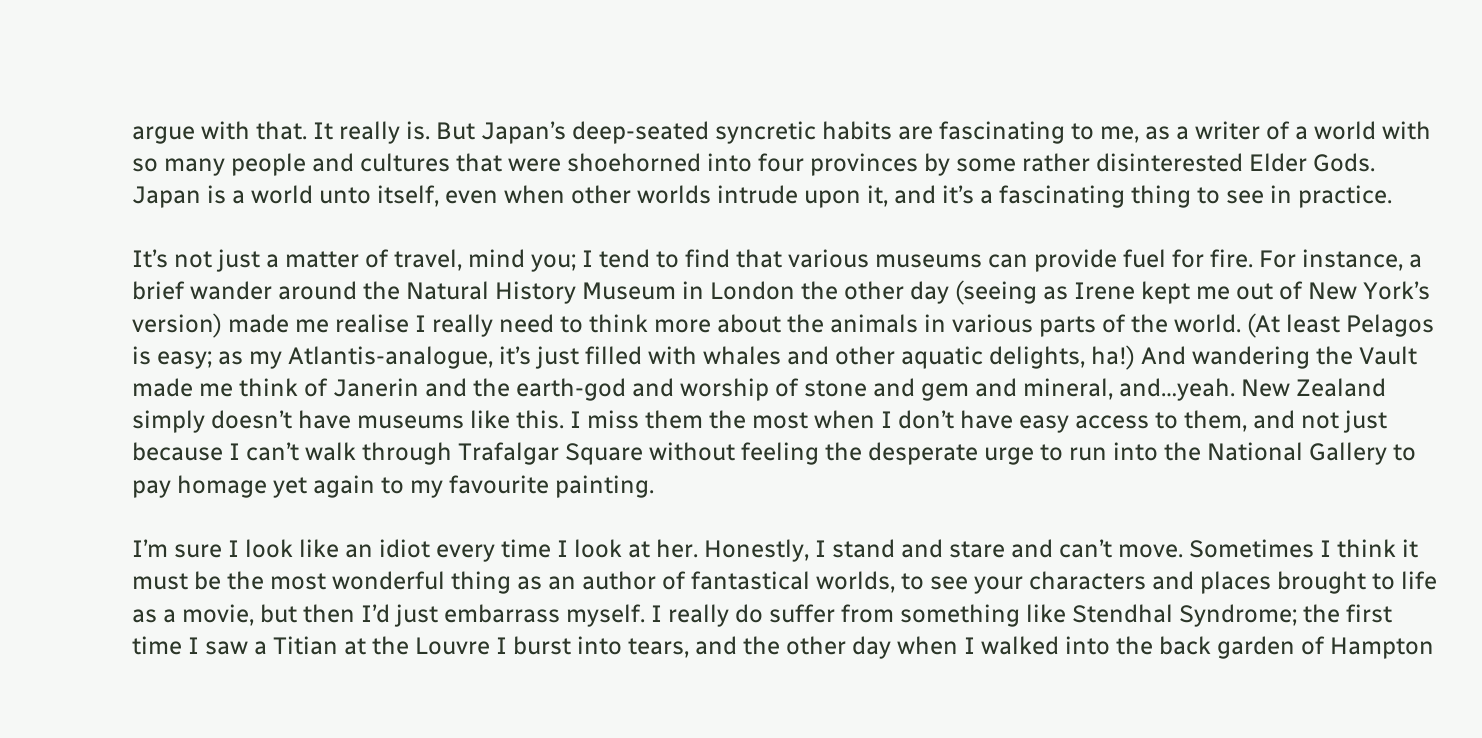argue with that. It really is. But Japan’s deep-seated syncretic habits are fascinating to me, as a writer of a world with so many people and cultures that were shoehorned into four provinces by some rather disinterested Elder Gods. Japan is a world unto itself, even when other worlds intrude upon it, and it’s a fascinating thing to see in practice.

It’s not just a matter of travel, mind you; I tend to find that various museums can provide fuel for fire. For instance, a brief wander around the Natural History Museum in London the other day (seeing as Irene kept me out of New York’s version) made me realise I really need to think more about the animals in various parts of the world. (At least Pelagos is easy; as my Atlantis-analogue, it’s just filled with whales and other aquatic delights, ha!) And wandering the Vault made me think of Janerin and the earth-god and worship of stone and gem and mineral, and…yeah. New Zealand simply doesn’t have museums like this. I miss them the most when I don’t have easy access to them, and not just because I can’t walk through Trafalgar Square without feeling the desperate urge to run into the National Gallery to pay homage yet again to my favourite painting.

I’m sure I look like an idiot every time I look at her. Honestly, I stand and stare and can’t move. Sometimes I think it must be the most wonderful thing as an author of fantastical worlds, to see your characters and places brought to life as a movie, but then I’d just embarrass myself. I really do suffer from something like Stendhal Syndrome; the first time I saw a Titian at the Louvre I burst into tears, and the other day when I walked into the back garden of Hampton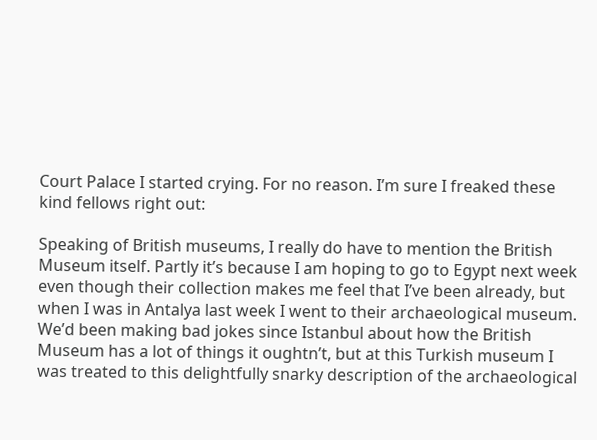Court Palace I started crying. For no reason. I’m sure I freaked these kind fellows right out:

Speaking of British museums, I really do have to mention the British Museum itself. Partly it’s because I am hoping to go to Egypt next week even though their collection makes me feel that I’ve been already, but when I was in Antalya last week I went to their archaeological museum. We’d been making bad jokes since Istanbul about how the British Museum has a lot of things it oughtn’t, but at this Turkish museum I was treated to this delightfully snarky description of the archaeological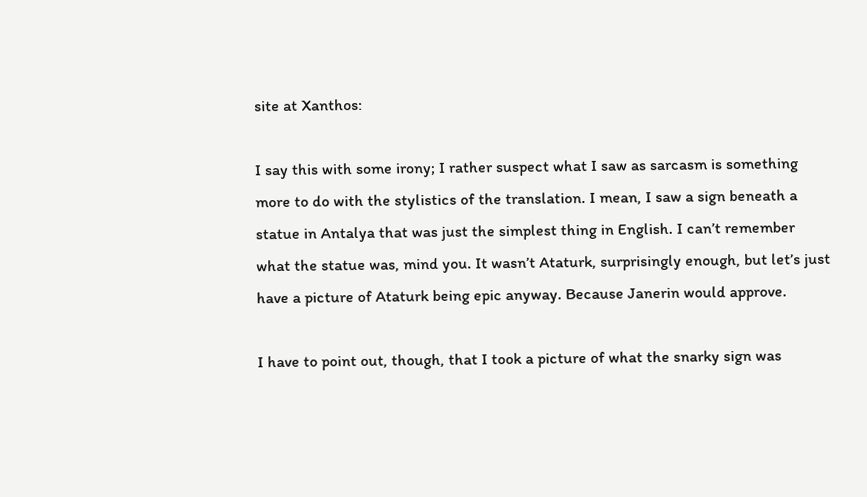site at Xanthos:

I say this with some irony; I rather suspect what I saw as sarcasm is something more to do with the stylistics of the translation. I mean, I saw a sign beneath a statue in Antalya that was just the simplest thing in English. I can’t remember what the statue was, mind you. It wasn’t Ataturk, surprisingly enough, but let’s just have a picture of Ataturk being epic anyway. Because Janerin would approve.

I have to point out, though, that I took a picture of what the snarky sign was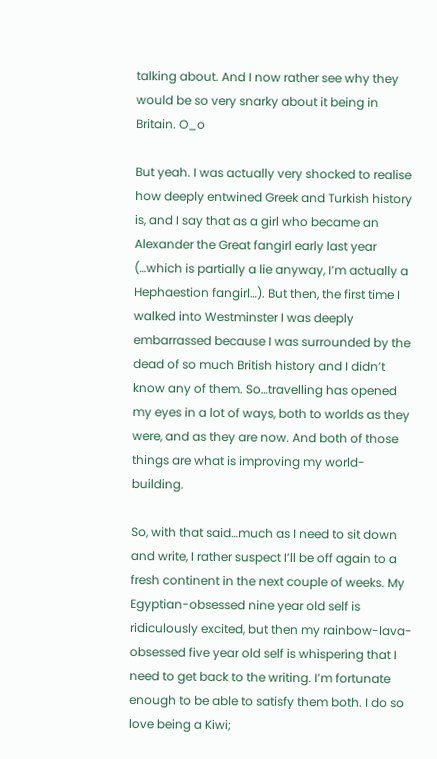talking about. And I now rather see why they would be so very snarky about it being in Britain. O_o

But yeah. I was actually very shocked to realise how deeply entwined Greek and Turkish history is, and I say that as a girl who became an Alexander the Great fangirl early last year (…which is partially a lie anyway, I’m actually a Hephaestion fangirl…). But then, the first time I walked into Westminster I was deeply embarrassed because I was surrounded by the dead of so much British history and I didn’t know any of them. So…travelling has opened my eyes in a lot of ways, both to worlds as they were, and as they are now. And both of those things are what is improving my world-building.

So, with that said…much as I need to sit down and write, I rather suspect I’ll be off again to a fresh continent in the next couple of weeks. My Egyptian-obsessed nine year old self is ridiculously excited, but then my rainbow-lava-obsessed five year old self is whispering that I need to get back to the writing. I’m fortunate enough to be able to satisfy them both. I do so love being a Kiwi;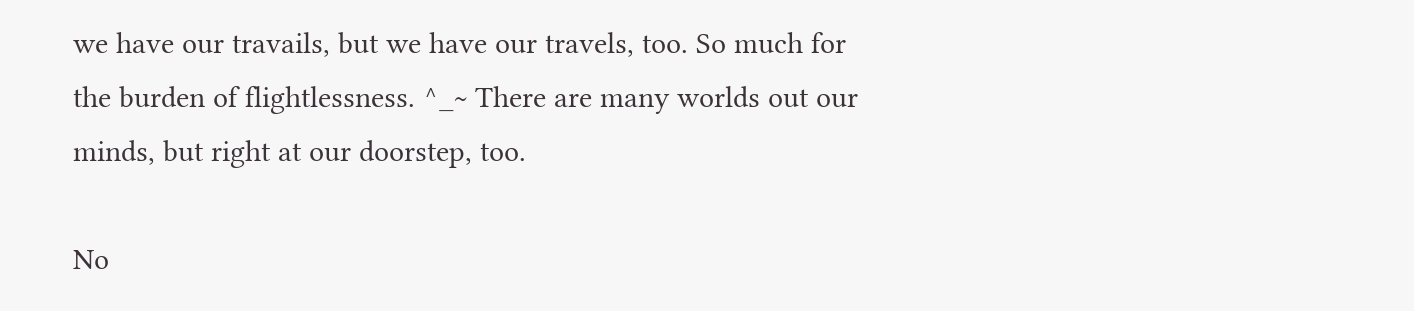we have our travails, but we have our travels, too. So much for the burden of flightlessness. ^_~ There are many worlds out our minds, but right at our doorstep, too.

No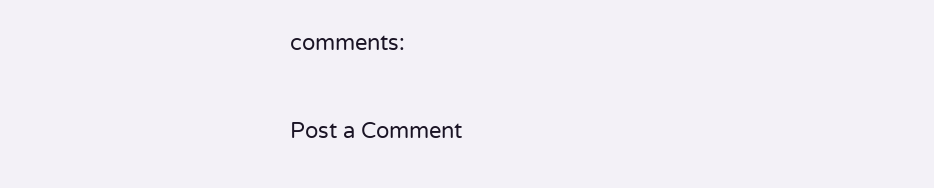comments:

Post a Comment